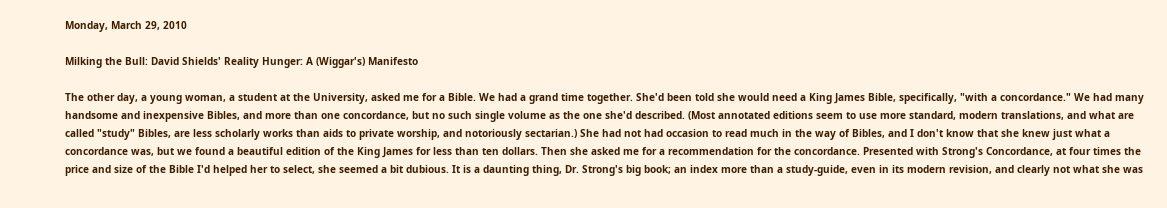Monday, March 29, 2010

Milking the Bull: David Shields' Reality Hunger: A (Wiggar's) Manifesto

The other day, a young woman, a student at the University, asked me for a Bible. We had a grand time together. She'd been told she would need a King James Bible, specifically, "with a concordance." We had many handsome and inexpensive Bibles, and more than one concordance, but no such single volume as the one she'd described. (Most annotated editions seem to use more standard, modern translations, and what are called "study" Bibles, are less scholarly works than aids to private worship, and notoriously sectarian.) She had not had occasion to read much in the way of Bibles, and I don't know that she knew just what a concordance was, but we found a beautiful edition of the King James for less than ten dollars. Then she asked me for a recommendation for the concordance. Presented with Strong's Concordance, at four times the price and size of the Bible I'd helped her to select, she seemed a bit dubious. It is a daunting thing, Dr. Strong's big book; an index more than a study-guide, even in its modern revision, and clearly not what she was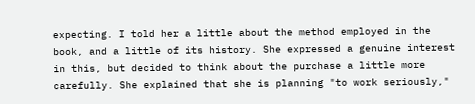expecting. I told her a little about the method employed in the book, and a little of its history. She expressed a genuine interest in this, but decided to think about the purchase a little more carefully. She explained that she is planning "to work seriously,"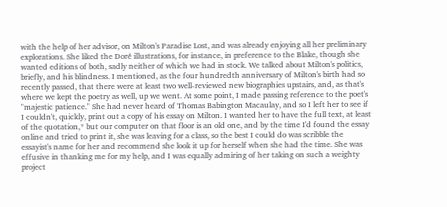with the help of her advisor, on Milton's Paradise Lost, and was already enjoying all her preliminary explorations. She liked the Doré illustrations, for instance, in preference to the Blake, though she wanted editions of both, sadly neither of which we had in stock. We talked about Milton's politics, briefly, and his blindness. I mentioned, as the four hundredth anniversary of Milton's birth had so recently passed, that there were at least two well-reviewed new biographies upstairs, and, as that's where we kept the poetry as well, up we went. At some point, I made passing reference to the poet's "majestic patience." She had never heard of Thomas Babington Macaulay, and so I left her to see if I couldn't, quickly, print out a copy of his essay on Milton. I wanted her to have the full text, at least of the quotation,* but our computer on that floor is an old one, and by the time I'd found the essay online and tried to print it, she was leaving for a class, so the best I could do was scribble the essayist's name for her and recommend she look it up for herself when she had the time. She was effusive in thanking me for my help, and I was equally admiring of her taking on such a weighty project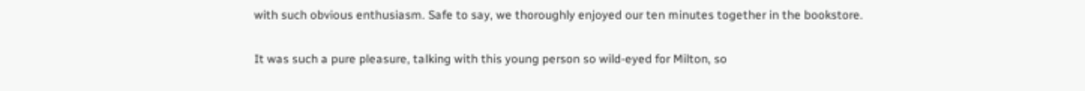with such obvious enthusiasm. Safe to say, we thoroughly enjoyed our ten minutes together in the bookstore.

It was such a pure pleasure, talking with this young person so wild-eyed for Milton, so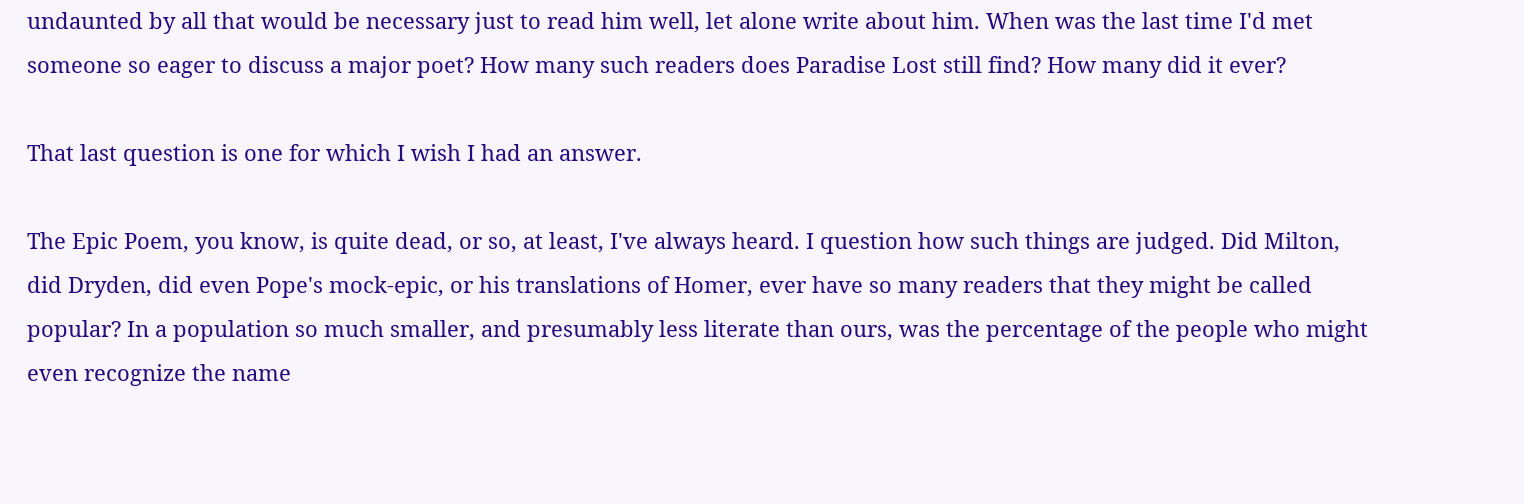undaunted by all that would be necessary just to read him well, let alone write about him. When was the last time I'd met someone so eager to discuss a major poet? How many such readers does Paradise Lost still find? How many did it ever?

That last question is one for which I wish I had an answer.

The Epic Poem, you know, is quite dead, or so, at least, I've always heard. I question how such things are judged. Did Milton, did Dryden, did even Pope's mock-epic, or his translations of Homer, ever have so many readers that they might be called popular? In a population so much smaller, and presumably less literate than ours, was the percentage of the people who might even recognize the name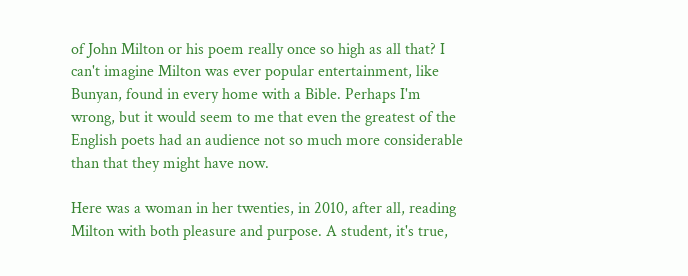of John Milton or his poem really once so high as all that? I can't imagine Milton was ever popular entertainment, like Bunyan, found in every home with a Bible. Perhaps I'm wrong, but it would seem to me that even the greatest of the English poets had an audience not so much more considerable than that they might have now.

Here was a woman in her twenties, in 2010, after all, reading Milton with both pleasure and purpose. A student, it's true,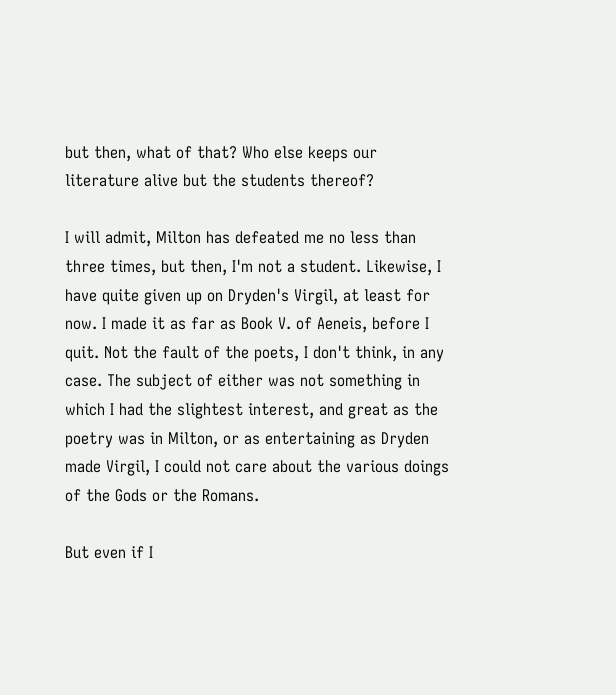but then, what of that? Who else keeps our literature alive but the students thereof?

I will admit, Milton has defeated me no less than three times, but then, I'm not a student. Likewise, I have quite given up on Dryden's Virgil, at least for now. I made it as far as Book V. of Aeneis, before I quit. Not the fault of the poets, I don't think, in any case. The subject of either was not something in which I had the slightest interest, and great as the poetry was in Milton, or as entertaining as Dryden made Virgil, I could not care about the various doings of the Gods or the Romans.

But even if I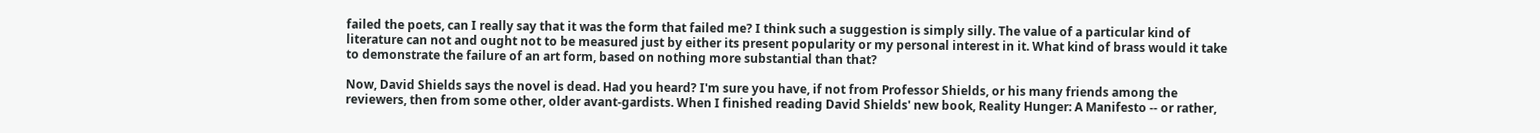failed the poets, can I really say that it was the form that failed me? I think such a suggestion is simply silly. The value of a particular kind of literature can not and ought not to be measured just by either its present popularity or my personal interest in it. What kind of brass would it take to demonstrate the failure of an art form, based on nothing more substantial than that?

Now, David Shields says the novel is dead. Had you heard? I'm sure you have, if not from Professor Shields, or his many friends among the reviewers, then from some other, older avant-gardists. When I finished reading David Shields' new book, Reality Hunger: A Manifesto -- or rather,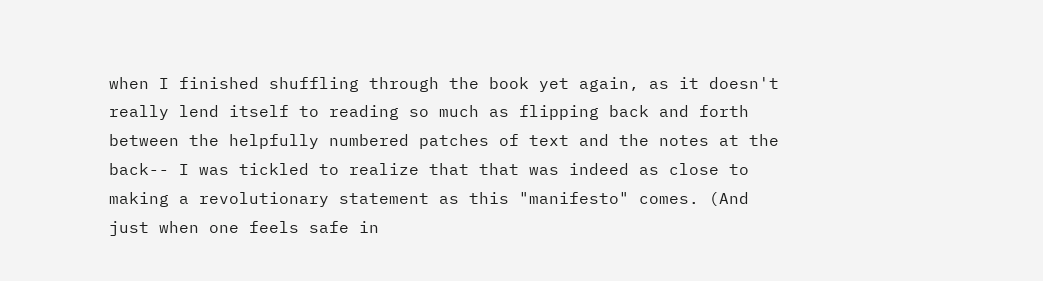when I finished shuffling through the book yet again, as it doesn't really lend itself to reading so much as flipping back and forth between the helpfully numbered patches of text and the notes at the back-- I was tickled to realize that that was indeed as close to making a revolutionary statement as this "manifesto" comes. (And just when one feels safe in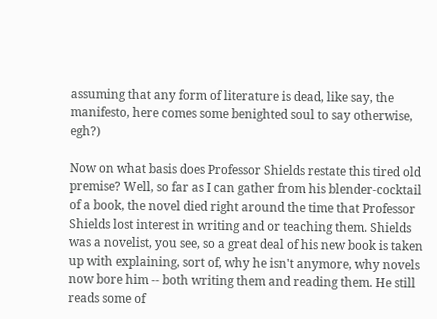assuming that any form of literature is dead, like say, the manifesto, here comes some benighted soul to say otherwise, egh?)

Now on what basis does Professor Shields restate this tired old premise? Well, so far as I can gather from his blender-cocktail of a book, the novel died right around the time that Professor Shields lost interest in writing and or teaching them. Shields was a novelist, you see, so a great deal of his new book is taken up with explaining, sort of, why he isn't anymore, why novels now bore him -- both writing them and reading them. He still reads some of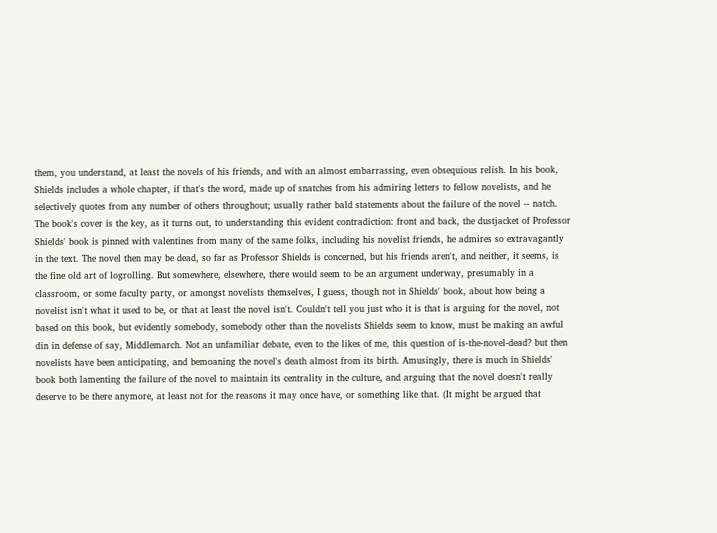them, you understand, at least the novels of his friends, and with an almost embarrassing, even obsequious relish. In his book, Shields includes a whole chapter, if that's the word, made up of snatches from his admiring letters to fellow novelists, and he selectively quotes from any number of others throughout; usually rather bald statements about the failure of the novel -- natch. The book's cover is the key, as it turns out, to understanding this evident contradiction: front and back, the dustjacket of Professor Shields' book is pinned with valentines from many of the same folks, including his novelist friends, he admires so extravagantly in the text. The novel then may be dead, so far as Professor Shields is concerned, but his friends aren't, and neither, it seems, is the fine old art of logrolling. But somewhere, elsewhere, there would seem to be an argument underway, presumably in a classroom, or some faculty party, or amongst novelists themselves, I guess, though not in Shields' book, about how being a novelist isn't what it used to be, or that at least the novel isn't. Couldn't tell you just who it is that is arguing for the novel, not based on this book, but evidently somebody, somebody other than the novelists Shields seem to know, must be making an awful din in defense of say, Middlemarch. Not an unfamiliar debate, even to the likes of me, this question of is-the-novel-dead? but then novelists have been anticipating, and bemoaning the novel's death almost from its birth. Amusingly, there is much in Shields' book both lamenting the failure of the novel to maintain its centrality in the culture, and arguing that the novel doesn't really deserve to be there anymore, at least not for the reasons it may once have, or something like that. (It might be argued that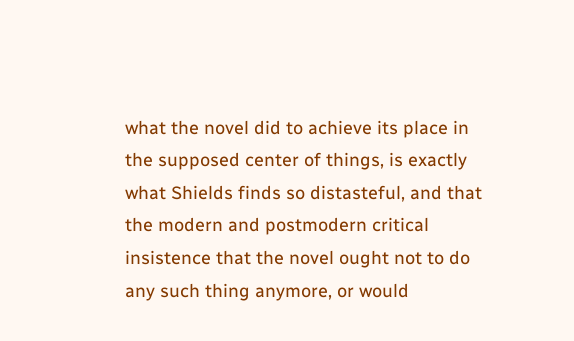what the novel did to achieve its place in the supposed center of things, is exactly what Shields finds so distasteful, and that the modern and postmodern critical insistence that the novel ought not to do any such thing anymore, or would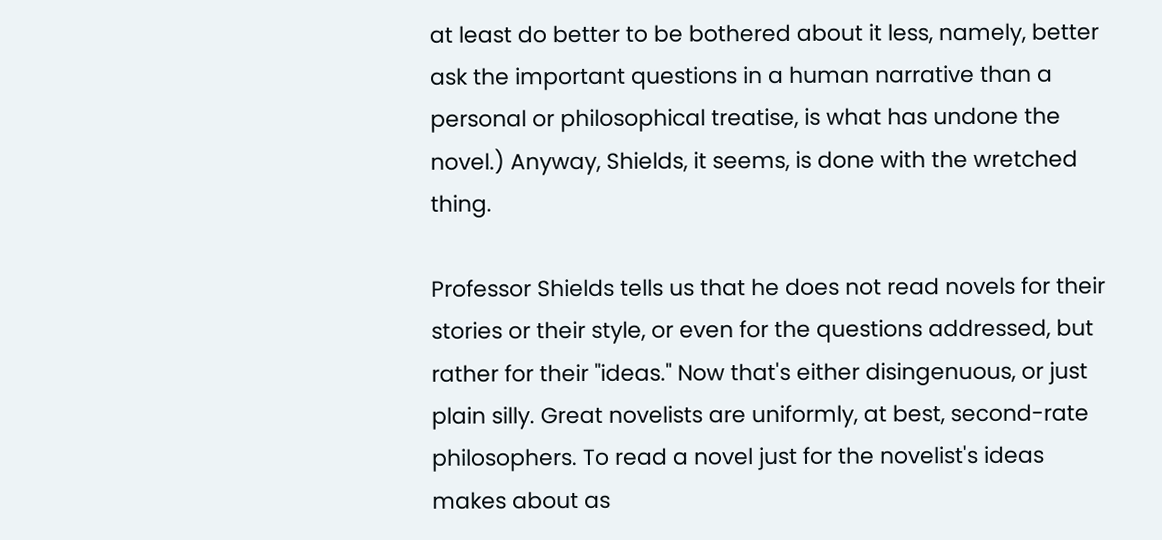at least do better to be bothered about it less, namely, better ask the important questions in a human narrative than a personal or philosophical treatise, is what has undone the novel.) Anyway, Shields, it seems, is done with the wretched thing.

Professor Shields tells us that he does not read novels for their stories or their style, or even for the questions addressed, but rather for their "ideas." Now that's either disingenuous, or just plain silly. Great novelists are uniformly, at best, second-rate philosophers. To read a novel just for the novelist's ideas makes about as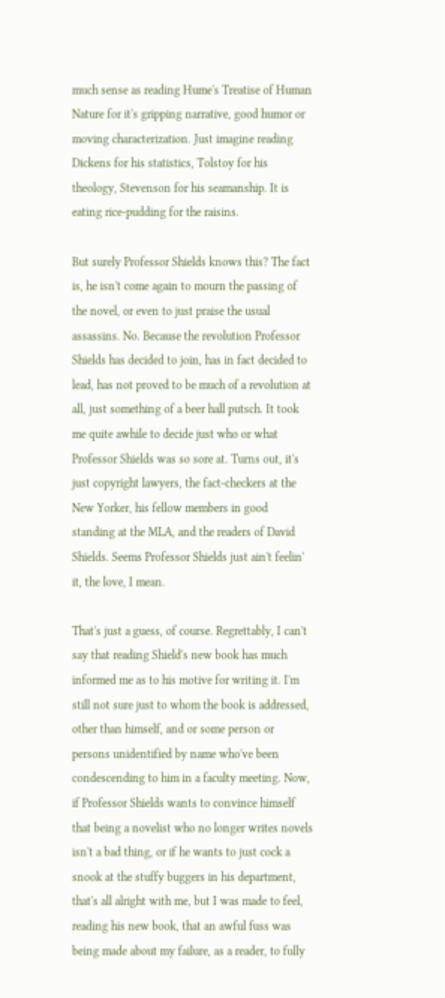much sense as reading Hume's Treatise of Human Nature for it's gripping narrative, good humor or moving characterization. Just imagine reading Dickens for his statistics, Tolstoy for his theology, Stevenson for his seamanship. It is eating rice-pudding for the raisins.

But surely Professor Shields knows this? The fact is, he isn't come again to mourn the passing of the novel, or even to just praise the usual assassins. No. Because the revolution Professor Shields has decided to join, has in fact decided to lead, has not proved to be much of a revolution at all, just something of a beer hall putsch. It took me quite awhile to decide just who or what Professor Shields was so sore at. Turns out, it's just copyright lawyers, the fact-checkers at the New Yorker, his fellow members in good standing at the MLA, and the readers of David Shields. Seems Professor Shields just ain't feelin' it, the love, I mean.

That's just a guess, of course. Regrettably, I can't say that reading Shield's new book has much informed me as to his motive for writing it. I'm still not sure just to whom the book is addressed, other than himself, and or some person or persons unidentified by name who've been condescending to him in a faculty meeting. Now, if Professor Shields wants to convince himself that being a novelist who no longer writes novels isn't a bad thing, or if he wants to just cock a snook at the stuffy buggers in his department, that's all alright with me, but I was made to feel, reading his new book, that an awful fuss was being made about my failure, as a reader, to fully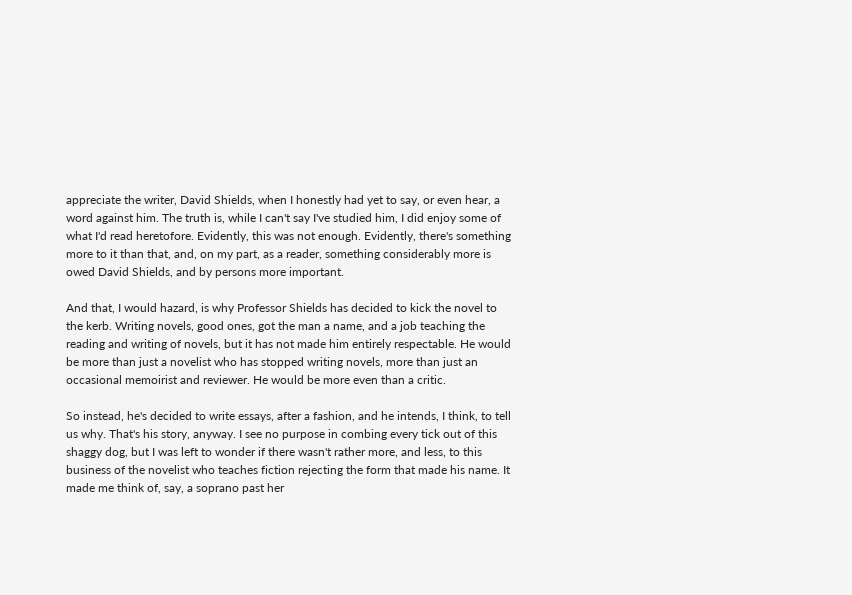appreciate the writer, David Shields, when I honestly had yet to say, or even hear, a word against him. The truth is, while I can't say I've studied him, I did enjoy some of what I'd read heretofore. Evidently, this was not enough. Evidently, there's something more to it than that, and, on my part, as a reader, something considerably more is owed David Shields, and by persons more important.

And that, I would hazard, is why Professor Shields has decided to kick the novel to the kerb. Writing novels, good ones, got the man a name, and a job teaching the reading and writing of novels, but it has not made him entirely respectable. He would be more than just a novelist who has stopped writing novels, more than just an occasional memoirist and reviewer. He would be more even than a critic.

So instead, he's decided to write essays, after a fashion, and he intends, I think, to tell us why. That's his story, anyway. I see no purpose in combing every tick out of this shaggy dog, but I was left to wonder if there wasn't rather more, and less, to this business of the novelist who teaches fiction rejecting the form that made his name. It made me think of, say, a soprano past her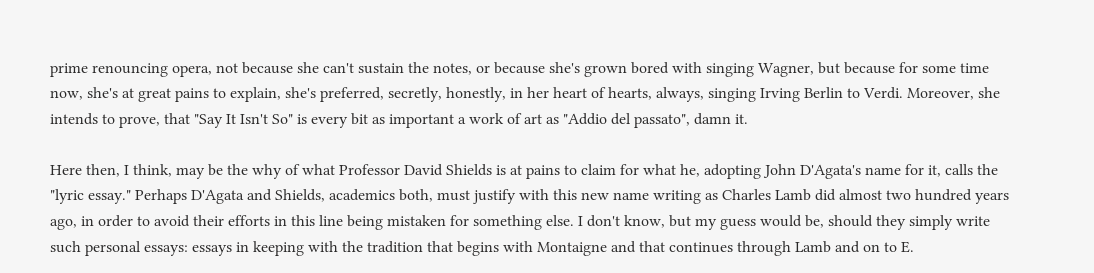prime renouncing opera, not because she can't sustain the notes, or because she's grown bored with singing Wagner, but because for some time now, she's at great pains to explain, she's preferred, secretly, honestly, in her heart of hearts, always, singing Irving Berlin to Verdi. Moreover, she intends to prove, that "Say It Isn't So" is every bit as important a work of art as "Addio del passato", damn it.

Here then, I think, may be the why of what Professor David Shields is at pains to claim for what he, adopting John D'Agata's name for it, calls the "lyric essay." Perhaps D'Agata and Shields, academics both, must justify with this new name writing as Charles Lamb did almost two hundred years ago, in order to avoid their efforts in this line being mistaken for something else. I don't know, but my guess would be, should they simply write such personal essays: essays in keeping with the tradition that begins with Montaigne and that continues through Lamb and on to E.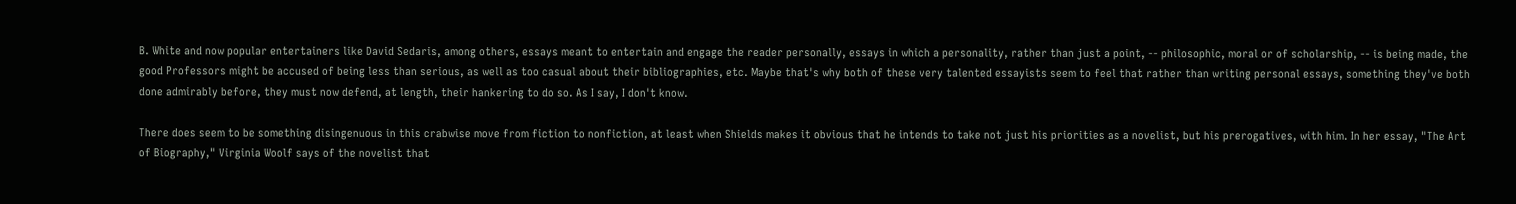B. White and now popular entertainers like David Sedaris, among others, essays meant to entertain and engage the reader personally, essays in which a personality, rather than just a point, -- philosophic, moral or of scholarship, -- is being made, the good Professors might be accused of being less than serious, as well as too casual about their bibliographies, etc. Maybe that's why both of these very talented essayists seem to feel that rather than writing personal essays, something they've both done admirably before, they must now defend, at length, their hankering to do so. As I say, I don't know.

There does seem to be something disingenuous in this crabwise move from fiction to nonfiction, at least when Shields makes it obvious that he intends to take not just his priorities as a novelist, but his prerogatives, with him. In her essay, "The Art of Biography," Virginia Woolf says of the novelist that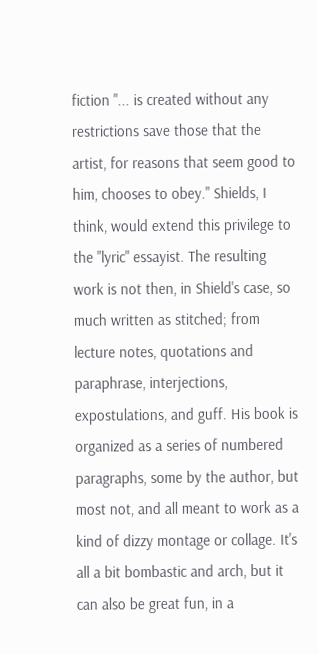fiction "... is created without any restrictions save those that the artist, for reasons that seem good to him, chooses to obey." Shields, I think, would extend this privilege to the "lyric" essayist. The resulting work is not then, in Shield's case, so much written as stitched; from lecture notes, quotations and paraphrase, interjections, expostulations, and guff. His book is organized as a series of numbered paragraphs, some by the author, but most not, and all meant to work as a kind of dizzy montage or collage. It's all a bit bombastic and arch, but it can also be great fun, in a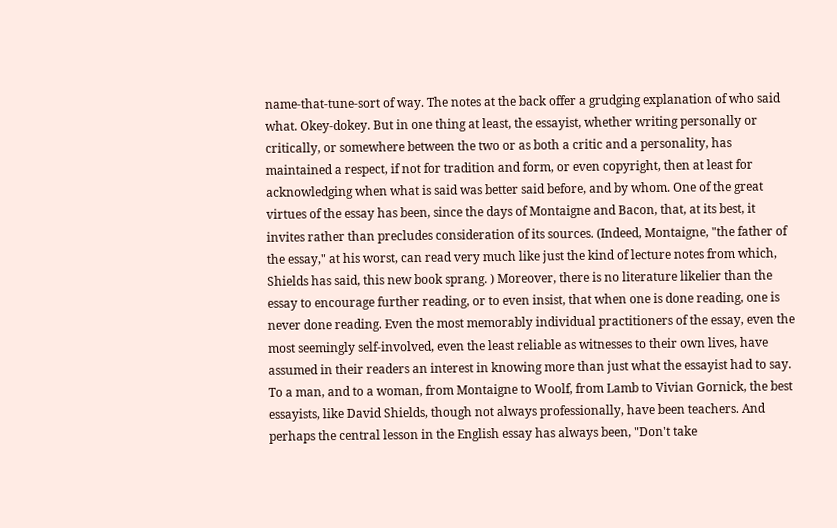name-that-tune-sort of way. The notes at the back offer a grudging explanation of who said what. Okey-dokey. But in one thing at least, the essayist, whether writing personally or critically, or somewhere between the two or as both a critic and a personality, has maintained a respect, if not for tradition and form, or even copyright, then at least for acknowledging when what is said was better said before, and by whom. One of the great virtues of the essay has been, since the days of Montaigne and Bacon, that, at its best, it invites rather than precludes consideration of its sources. (Indeed, Montaigne, "the father of the essay," at his worst, can read very much like just the kind of lecture notes from which, Shields has said, this new book sprang. ) Moreover, there is no literature likelier than the essay to encourage further reading, or to even insist, that when one is done reading, one is never done reading. Even the most memorably individual practitioners of the essay, even the most seemingly self-involved, even the least reliable as witnesses to their own lives, have assumed in their readers an interest in knowing more than just what the essayist had to say. To a man, and to a woman, from Montaigne to Woolf, from Lamb to Vivian Gornick, the best essayists, like David Shields, though not always professionally, have been teachers. And perhaps the central lesson in the English essay has always been, "Don't take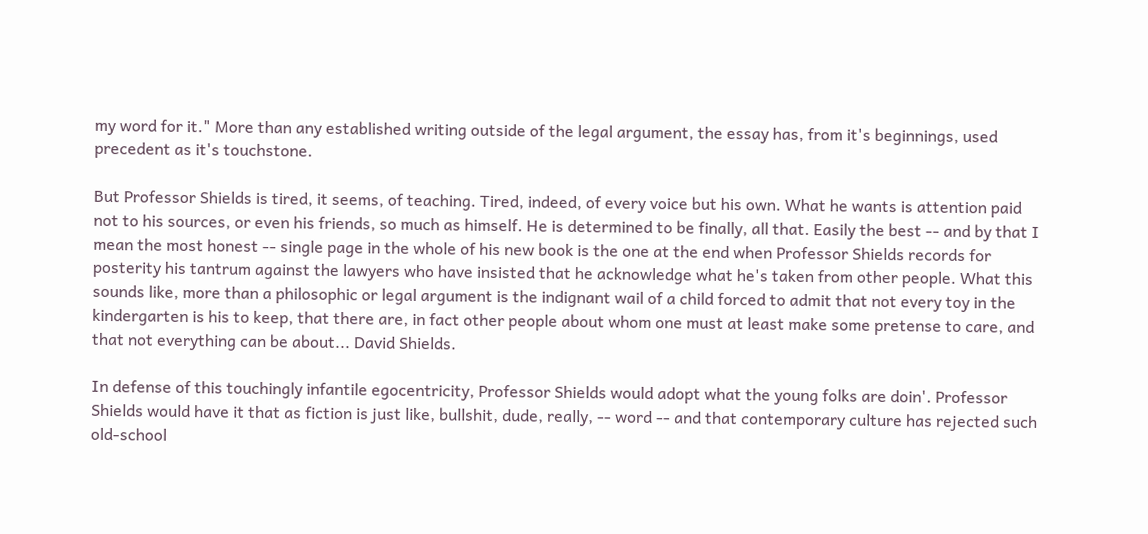my word for it." More than any established writing outside of the legal argument, the essay has, from it's beginnings, used precedent as it's touchstone.

But Professor Shields is tired, it seems, of teaching. Tired, indeed, of every voice but his own. What he wants is attention paid not to his sources, or even his friends, so much as himself. He is determined to be finally, all that. Easily the best -- and by that I mean the most honest -- single page in the whole of his new book is the one at the end when Professor Shields records for posterity his tantrum against the lawyers who have insisted that he acknowledge what he's taken from other people. What this sounds like, more than a philosophic or legal argument is the indignant wail of a child forced to admit that not every toy in the kindergarten is his to keep, that there are, in fact other people about whom one must at least make some pretense to care, and that not everything can be about... David Shields.

In defense of this touchingly infantile egocentricity, Professor Shields would adopt what the young folks are doin'. Professor Shields would have it that as fiction is just like, bullshit, dude, really, -- word -- and that contemporary culture has rejected such old-school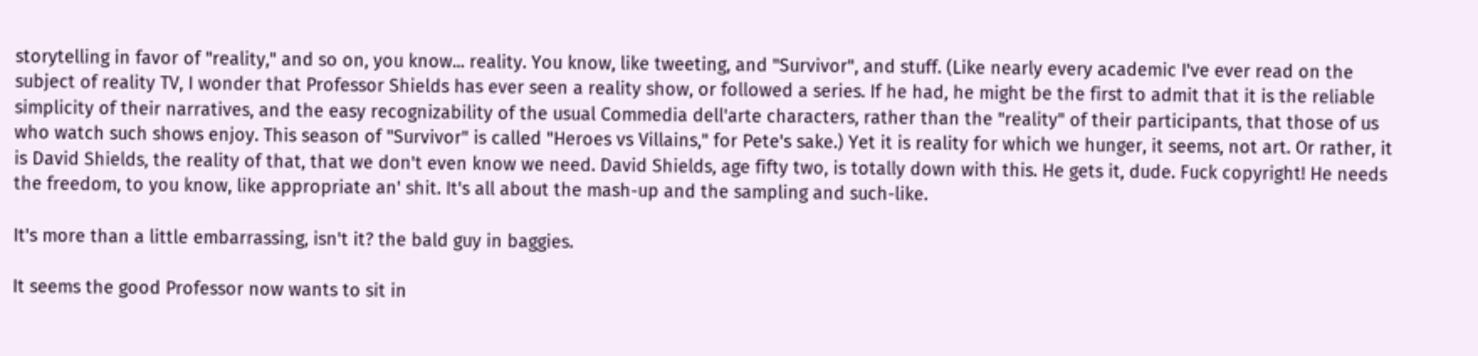storytelling in favor of "reality," and so on, you know... reality. You know, like tweeting, and "Survivor", and stuff. (Like nearly every academic I've ever read on the subject of reality TV, I wonder that Professor Shields has ever seen a reality show, or followed a series. If he had, he might be the first to admit that it is the reliable simplicity of their narratives, and the easy recognizability of the usual Commedia dell'arte characters, rather than the "reality" of their participants, that those of us who watch such shows enjoy. This season of "Survivor" is called "Heroes vs Villains," for Pete's sake.) Yet it is reality for which we hunger, it seems, not art. Or rather, it is David Shields, the reality of that, that we don't even know we need. David Shields, age fifty two, is totally down with this. He gets it, dude. Fuck copyright! He needs the freedom, to you know, like appropriate an' shit. It's all about the mash-up and the sampling and such-like.

It's more than a little embarrassing, isn't it? the bald guy in baggies.

It seems the good Professor now wants to sit in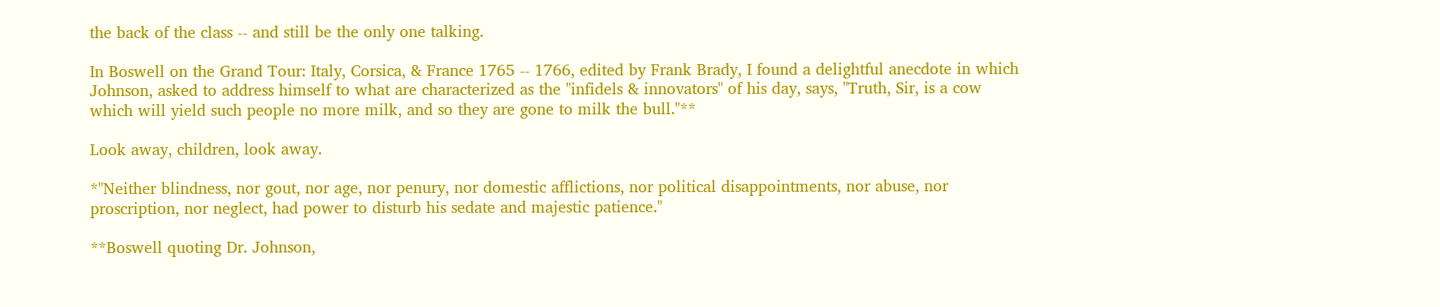the back of the class -- and still be the only one talking.

In Boswell on the Grand Tour: Italy, Corsica, & France 1765 -- 1766, edited by Frank Brady, I found a delightful anecdote in which Johnson, asked to address himself to what are characterized as the "infidels & innovators" of his day, says, "Truth, Sir, is a cow which will yield such people no more milk, and so they are gone to milk the bull."**

Look away, children, look away.

*"Neither blindness, nor gout, nor age, nor penury, nor domestic afflictions, nor political disappointments, nor abuse, nor proscription, nor neglect, had power to disturb his sedate and majestic patience."

**Boswell quoting Dr. Johnson,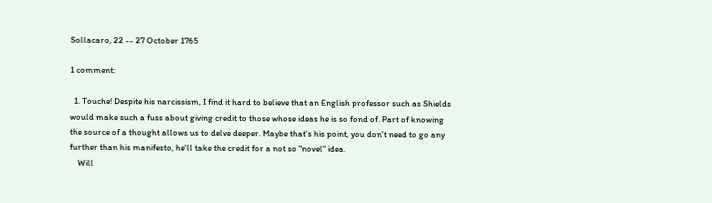Sollacaro, 22 -- 27 October 1765

1 comment:

  1. Touche! Despite his narcissism, I find it hard to believe that an English professor such as Shields would make such a fuss about giving credit to those whose ideas he is so fond of. Part of knowing the source of a thought allows us to delve deeper. Maybe that's his point, you don't need to go any further than his manifesto, he'll take the credit for a not so "novel" idea.
    Will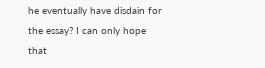he eventually have disdain for the essay? I can only hope that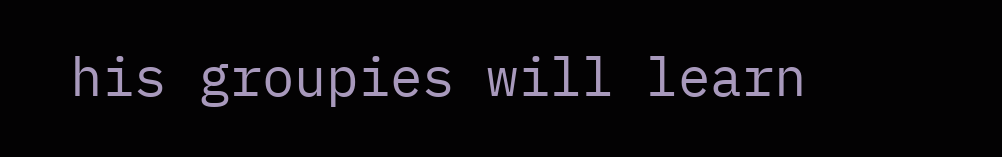his groupies will learn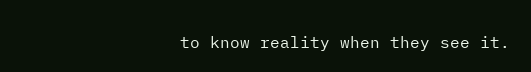to know reality when they see it.